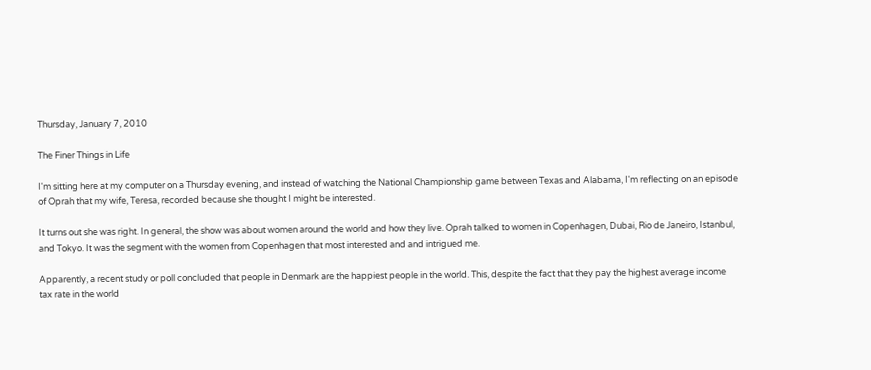Thursday, January 7, 2010

The Finer Things in Life

I'm sitting here at my computer on a Thursday evening, and instead of watching the National Championship game between Texas and Alabama, I'm reflecting on an episode of Oprah that my wife, Teresa, recorded because she thought I might be interested.

It turns out she was right. In general, the show was about women around the world and how they live. Oprah talked to women in Copenhagen, Dubai, Rio de Janeiro, Istanbul, and Tokyo. It was the segment with the women from Copenhagen that most interested and and intrigued me.

Apparently, a recent study or poll concluded that people in Denmark are the happiest people in the world. This, despite the fact that they pay the highest average income tax rate in the world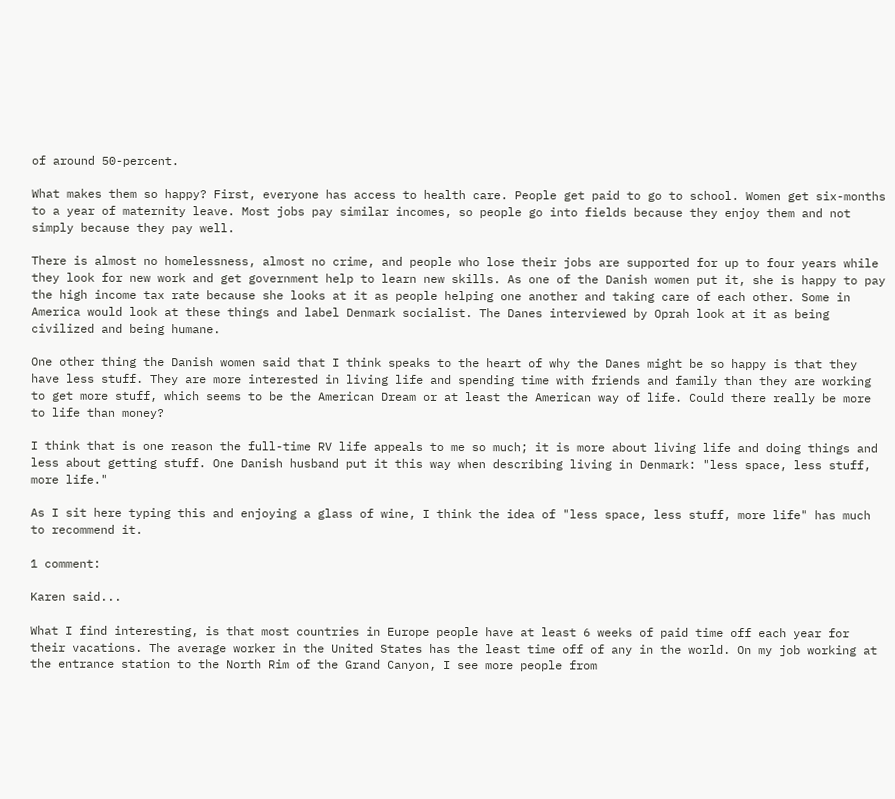of around 50-percent.

What makes them so happy? First, everyone has access to health care. People get paid to go to school. Women get six-months to a year of maternity leave. Most jobs pay similar incomes, so people go into fields because they enjoy them and not simply because they pay well.

There is almost no homelessness, almost no crime, and people who lose their jobs are supported for up to four years while they look for new work and get government help to learn new skills. As one of the Danish women put it, she is happy to pay the high income tax rate because she looks at it as people helping one another and taking care of each other. Some in America would look at these things and label Denmark socialist. The Danes interviewed by Oprah look at it as being civilized and being humane.

One other thing the Danish women said that I think speaks to the heart of why the Danes might be so happy is that they have less stuff. They are more interested in living life and spending time with friends and family than they are working to get more stuff, which seems to be the American Dream or at least the American way of life. Could there really be more to life than money?

I think that is one reason the full-time RV life appeals to me so much; it is more about living life and doing things and less about getting stuff. One Danish husband put it this way when describing living in Denmark: "less space, less stuff, more life."

As I sit here typing this and enjoying a glass of wine, I think the idea of "less space, less stuff, more life" has much to recommend it.

1 comment:

Karen said...

What I find interesting, is that most countries in Europe people have at least 6 weeks of paid time off each year for their vacations. The average worker in the United States has the least time off of any in the world. On my job working at the entrance station to the North Rim of the Grand Canyon, I see more people from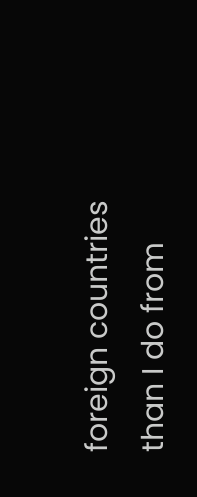foreign countries than I do from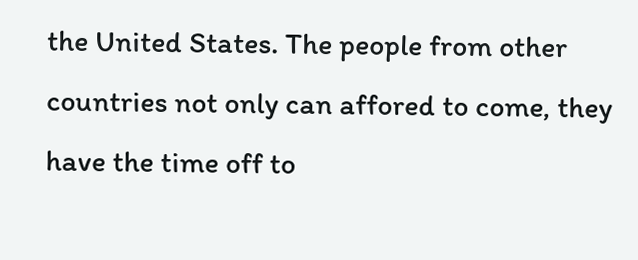the United States. The people from other countries not only can affored to come, they have the time off to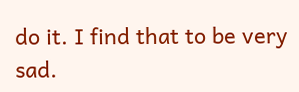do it. I find that to be very sad.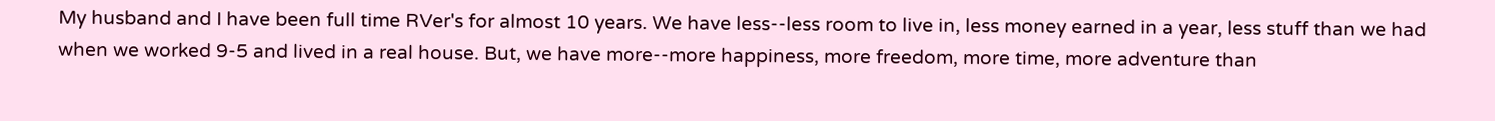My husband and I have been full time RVer's for almost 10 years. We have less--less room to live in, less money earned in a year, less stuff than we had when we worked 9-5 and lived in a real house. But, we have more--more happiness, more freedom, more time, more adventure than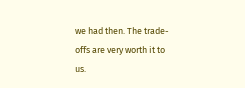we had then. The trade-offs are very worth it to us.